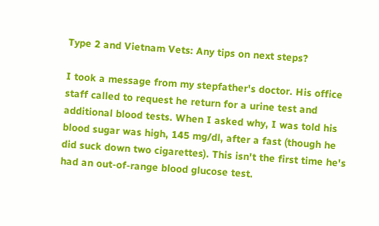Type 2 and Vietnam Vets: Any tips on next steps?

I took a message from my stepfather's doctor. His office staff called to request he return for a urine test and additional blood tests. When I asked why, I was told his blood sugar was high, 145 mg/dl, after a fast (though he did suck down two cigarettes). This isn't the first time he's had an out-of-range blood glucose test.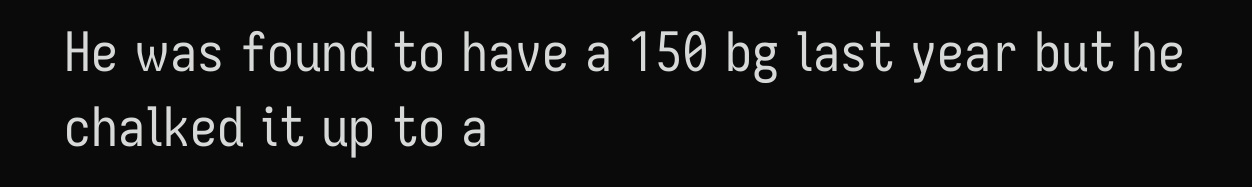He was found to have a 150 bg last year but he chalked it up to a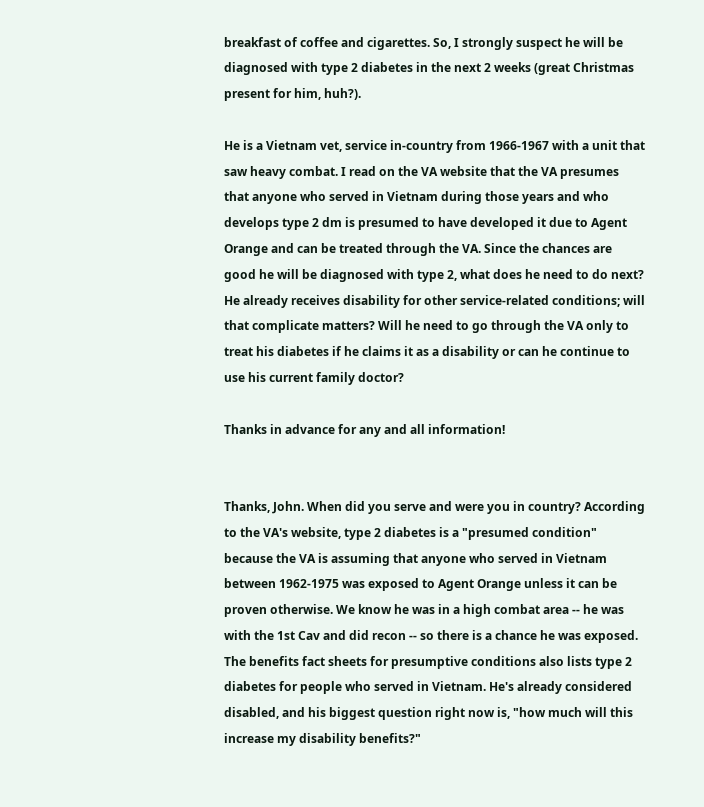breakfast of coffee and cigarettes. So, I strongly suspect he will be diagnosed with type 2 diabetes in the next 2 weeks (great Christmas present for him, huh?).

He is a Vietnam vet, service in-country from 1966-1967 with a unit that saw heavy combat. I read on the VA website that the VA presumes that anyone who served in Vietnam during those years and who develops type 2 dm is presumed to have developed it due to Agent Orange and can be treated through the VA. Since the chances are good he will be diagnosed with type 2, what does he need to do next? He already receives disability for other service-related conditions; will that complicate matters? Will he need to go through the VA only to treat his diabetes if he claims it as a disability or can he continue to use his current family doctor?

Thanks in advance for any and all information!


Thanks, John. When did you serve and were you in country? According to the VA's website, type 2 diabetes is a "presumed condition" because the VA is assuming that anyone who served in Vietnam between 1962-1975 was exposed to Agent Orange unless it can be proven otherwise. We know he was in a high combat area -- he was with the 1st Cav and did recon -- so there is a chance he was exposed. The benefits fact sheets for presumptive conditions also lists type 2 diabetes for people who served in Vietnam. He's already considered disabled, and his biggest question right now is, "how much will this increase my disability benefits?"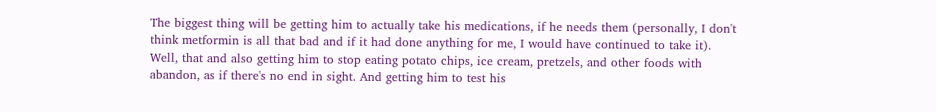The biggest thing will be getting him to actually take his medications, if he needs them (personally, I don't think metformin is all that bad and if it had done anything for me, I would have continued to take it). Well, that and also getting him to stop eating potato chips, ice cream, pretzels, and other foods with abandon, as if there's no end in sight. And getting him to test his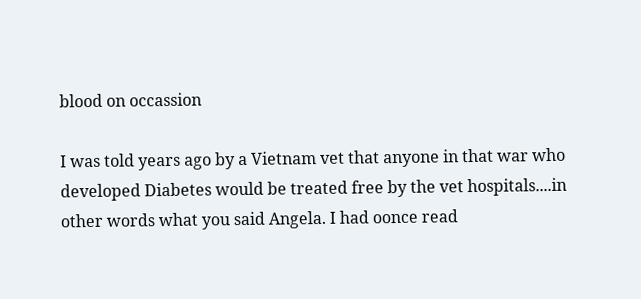blood on occassion

I was told years ago by a Vietnam vet that anyone in that war who developed Diabetes would be treated free by the vet hospitals....in other words what you said Angela. I had oonce read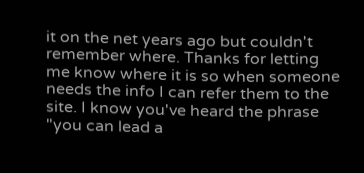it on the net years ago but couldn't remember where. Thanks for letting me know where it is so when someone needs the info I can refer them to the site. I know you've heard the phrase "you can lead a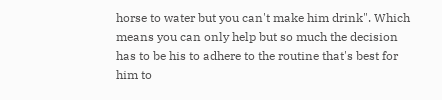horse to water but you can't make him drink". Which means you can only help but so much the decision has to be his to adhere to the routine that's best for him to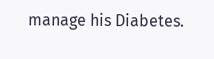manage his Diabetes.